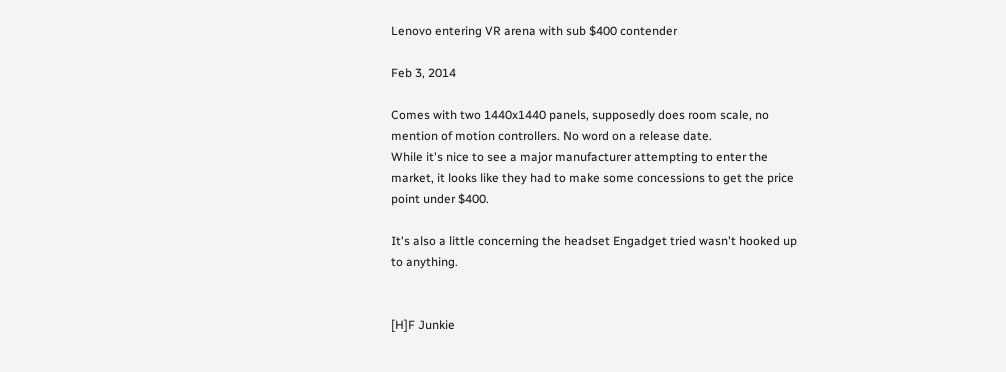Lenovo entering VR arena with sub $400 contender

Feb 3, 2014

Comes with two 1440x1440 panels, supposedly does room scale, no mention of motion controllers. No word on a release date.
While it's nice to see a major manufacturer attempting to enter the market, it looks like they had to make some concessions to get the price point under $400.

It's also a little concerning the headset Engadget tried wasn't hooked up to anything.


[H]F Junkie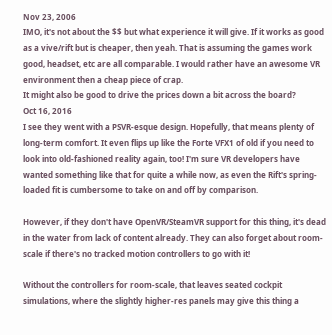Nov 23, 2006
IMO, it's not about the $$ but what experience it will give. If it works as good as a vive/rift but is cheaper, then yeah. That is assuming the games work good, headset, etc are all comparable. I would rather have an awesome VR environment then a cheap piece of crap.
It might also be good to drive the prices down a bit across the board?
Oct 16, 2016
I see they went with a PSVR-esque design. Hopefully, that means plenty of long-term comfort. It even flips up like the Forte VFX1 of old if you need to look into old-fashioned reality again, too! I'm sure VR developers have wanted something like that for quite a while now, as even the Rift's spring-loaded fit is cumbersome to take on and off by comparison.

However, if they don't have OpenVR/SteamVR support for this thing, it's dead in the water from lack of content already. They can also forget about room-scale if there's no tracked motion controllers to go with it!

Without the controllers for room-scale, that leaves seated cockpit simulations, where the slightly higher-res panels may give this thing a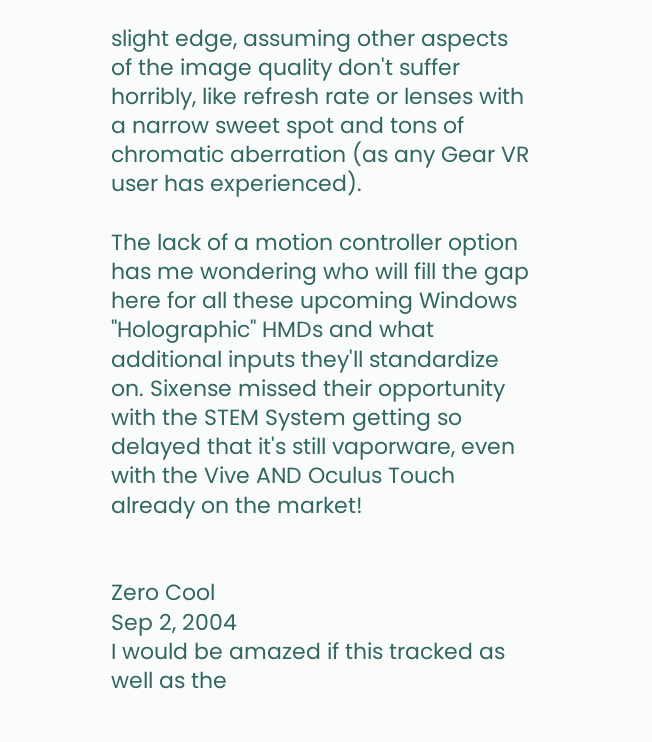slight edge, assuming other aspects of the image quality don't suffer horribly, like refresh rate or lenses with a narrow sweet spot and tons of chromatic aberration (as any Gear VR user has experienced).

The lack of a motion controller option has me wondering who will fill the gap here for all these upcoming Windows "Holographic" HMDs and what additional inputs they'll standardize on. Sixense missed their opportunity with the STEM System getting so delayed that it's still vaporware, even with the Vive AND Oculus Touch already on the market!


Zero Cool
Sep 2, 2004
I would be amazed if this tracked as well as the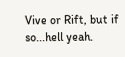Vive or Rift, but if so...hell yeah.